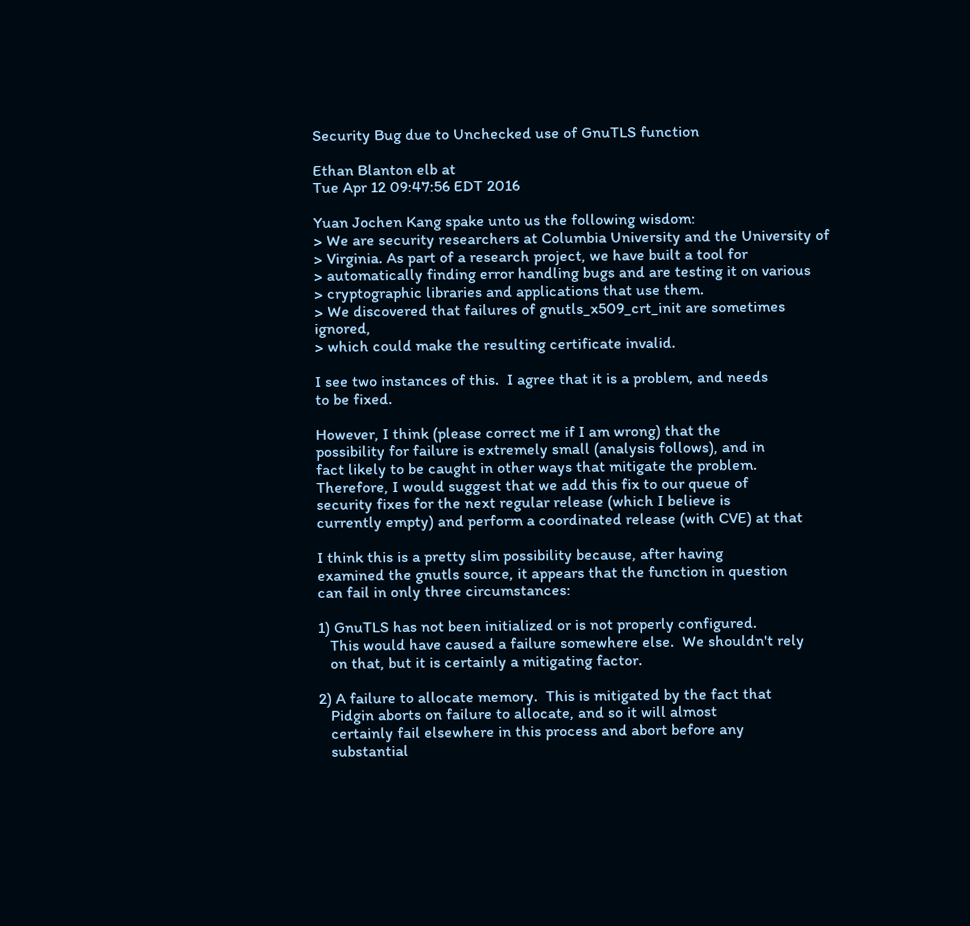Security Bug due to Unchecked use of GnuTLS function

Ethan Blanton elb at
Tue Apr 12 09:47:56 EDT 2016

Yuan Jochen Kang spake unto us the following wisdom:
> We are security researchers at Columbia University and the University of
> Virginia. As part of a research project, we have built a tool for
> automatically finding error handling bugs and are testing it on various
> cryptographic libraries and applications that use them.
> We discovered that failures of gnutls_x509_crt_init are sometimes ignored,
> which could make the resulting certificate invalid.

I see two instances of this.  I agree that it is a problem, and needs
to be fixed.

However, I think (please correct me if I am wrong) that the
possibility for failure is extremely small (analysis follows), and in
fact likely to be caught in other ways that mitigate the problem.
Therefore, I would suggest that we add this fix to our queue of
security fixes for the next regular release (which I believe is
currently empty) and perform a coordinated release (with CVE) at that

I think this is a pretty slim possibility because, after having
examined the gnutls source, it appears that the function in question
can fail in only three circumstances:

1) GnuTLS has not been initialized or is not properly configured.
   This would have caused a failure somewhere else.  We shouldn't rely
   on that, but it is certainly a mitigating factor.

2) A failure to allocate memory.  This is mitigated by the fact that
   Pidgin aborts on failure to allocate, and so it will almost
   certainly fail elsewhere in this process and abort before any
   substantial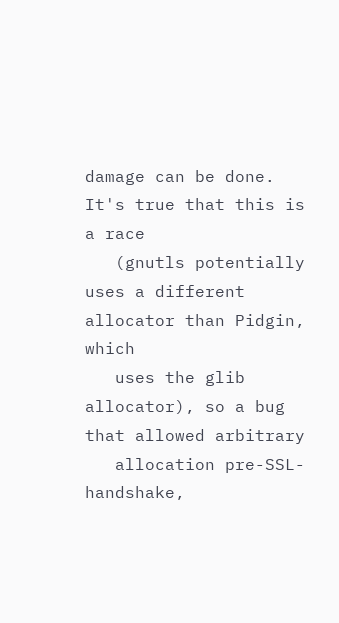damage can be done. It's true that this is a race
   (gnutls potentially uses a different allocator than Pidgin, which
   uses the glib allocator), so a bug that allowed arbitrary
   allocation pre-SSL-handshake,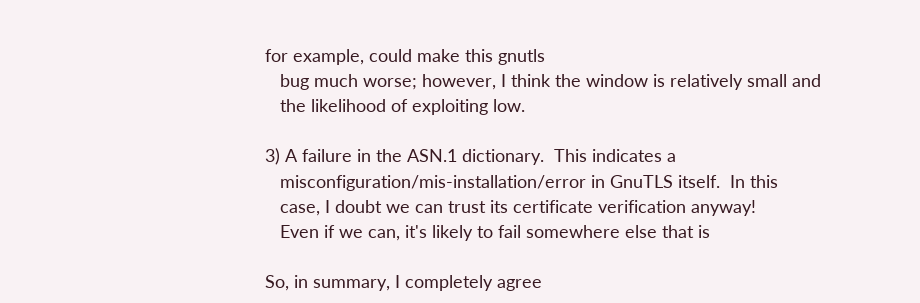for example, could make this gnutls
   bug much worse; however, I think the window is relatively small and
   the likelihood of exploiting low.

3) A failure in the ASN.1 dictionary.  This indicates a
   misconfiguration/mis-installation/error in GnuTLS itself.  In this
   case, I doubt we can trust its certificate verification anyway!
   Even if we can, it's likely to fail somewhere else that is

So, in summary, I completely agree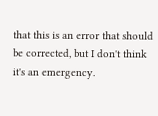that this is an error that should
be corrected, but I don't think it's an emergency.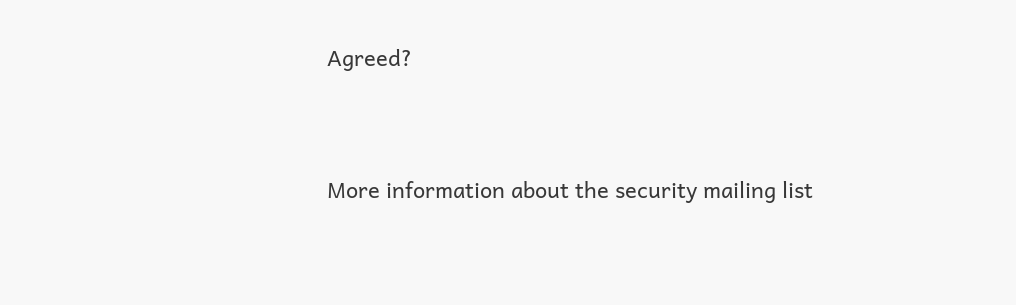Agreed?


More information about the security mailing list